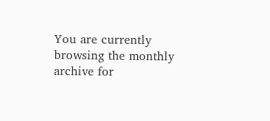You are currently browsing the monthly archive for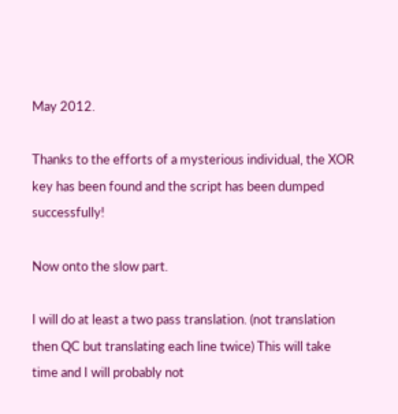May 2012.

Thanks to the efforts of a mysterious individual, the XOR key has been found and the script has been dumped successfully!

Now onto the slow part.

I will do at least a two pass translation. (not translation then QC but translating each line twice) This will take time and I will probably not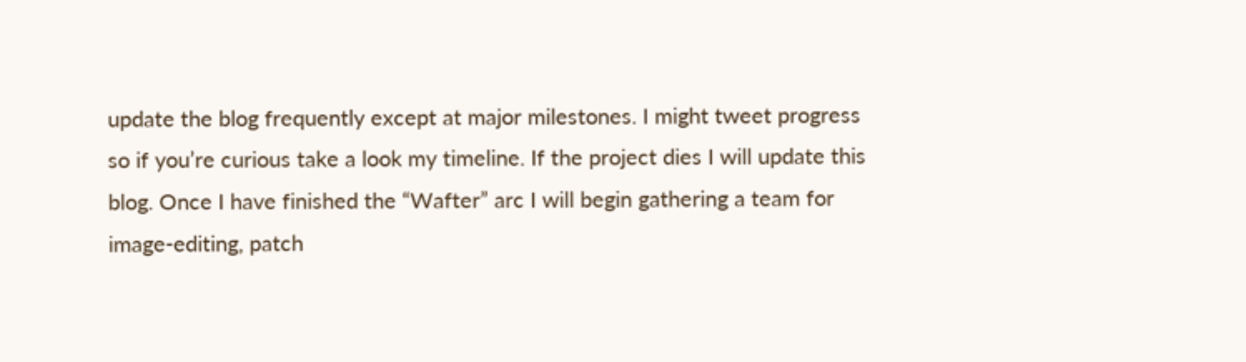update the blog frequently except at major milestones. I might tweet progress so if you’re curious take a look my timeline. If the project dies I will update this blog. Once I have finished the “Wafter” arc I will begin gathering a team for image-editing, patch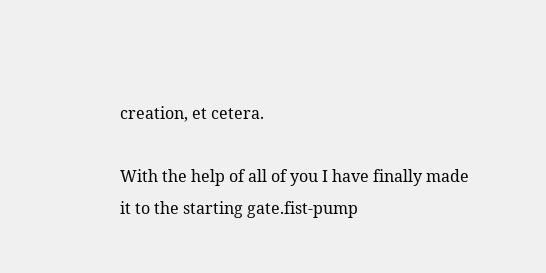creation, et cetera.

With the help of all of you I have finally made it to the starting gate.fist-pump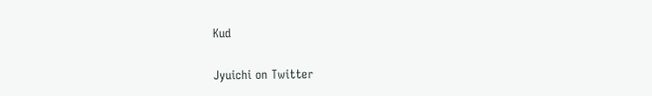Kud

Jyuichi on Twitter